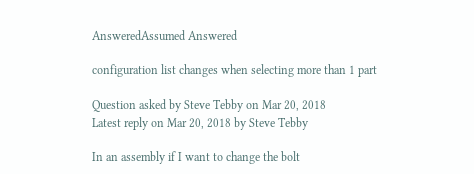AnsweredAssumed Answered

configuration list changes when selecting more than 1 part

Question asked by Steve Tebby on Mar 20, 2018
Latest reply on Mar 20, 2018 by Steve Tebby

In an assembly if I want to change the bolt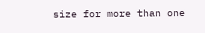size for more than one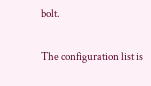bolt.

The configuration list is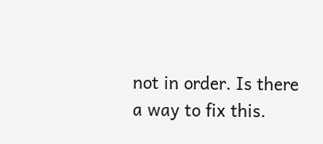not in order. Is there a way to fix this.